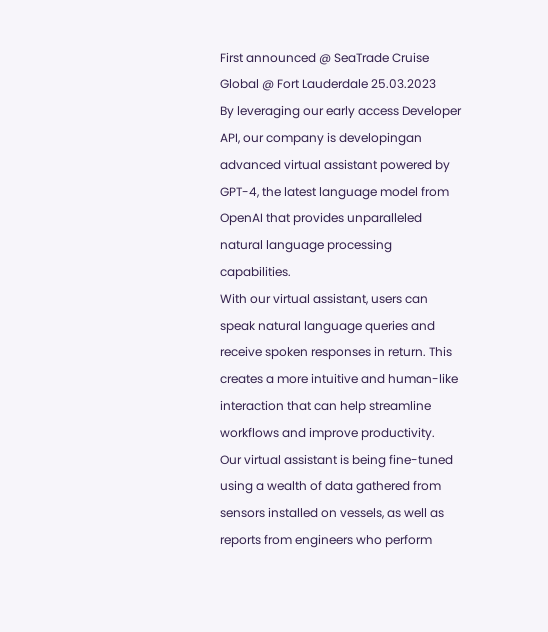First announced @ SeaTrade Cruise Global @ Fort Lauderdale 25.03.2023
By leveraging our early access Developer API, our company is developingan advanced virtual assistant powered by GPT-4, the latest language model from OpenAI that provides unparalleled natural language processing capabilities.
With our virtual assistant, users can speak natural language queries and receive spoken responses in return. This creates a more intuitive and human-like interaction that can help streamline workflows and improve productivity.
Our virtual assistant is being fine-tuned using a wealth of data gathered from sensors installed on vessels, as well as reports from engineers who perform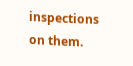inspections on them.